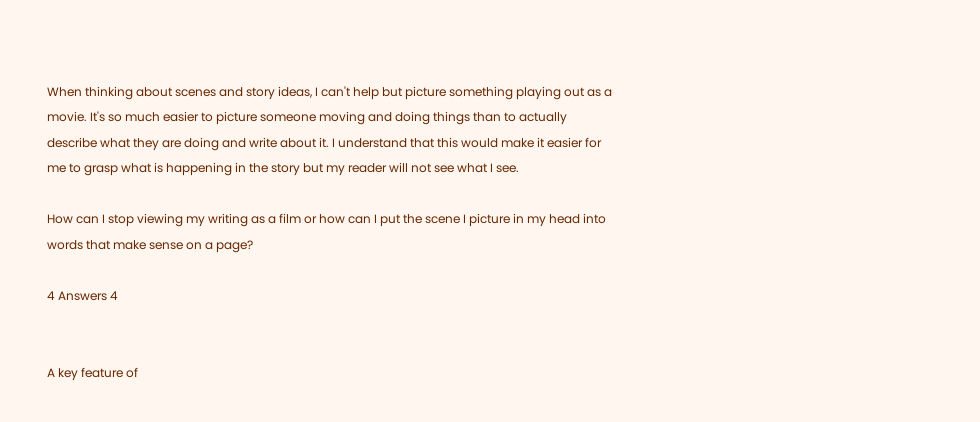When thinking about scenes and story ideas, I can't help but picture something playing out as a movie. It's so much easier to picture someone moving and doing things than to actually describe what they are doing and write about it. I understand that this would make it easier for me to grasp what is happening in the story but my reader will not see what I see.

How can I stop viewing my writing as a film or how can I put the scene I picture in my head into words that make sense on a page?

4 Answers 4


A key feature of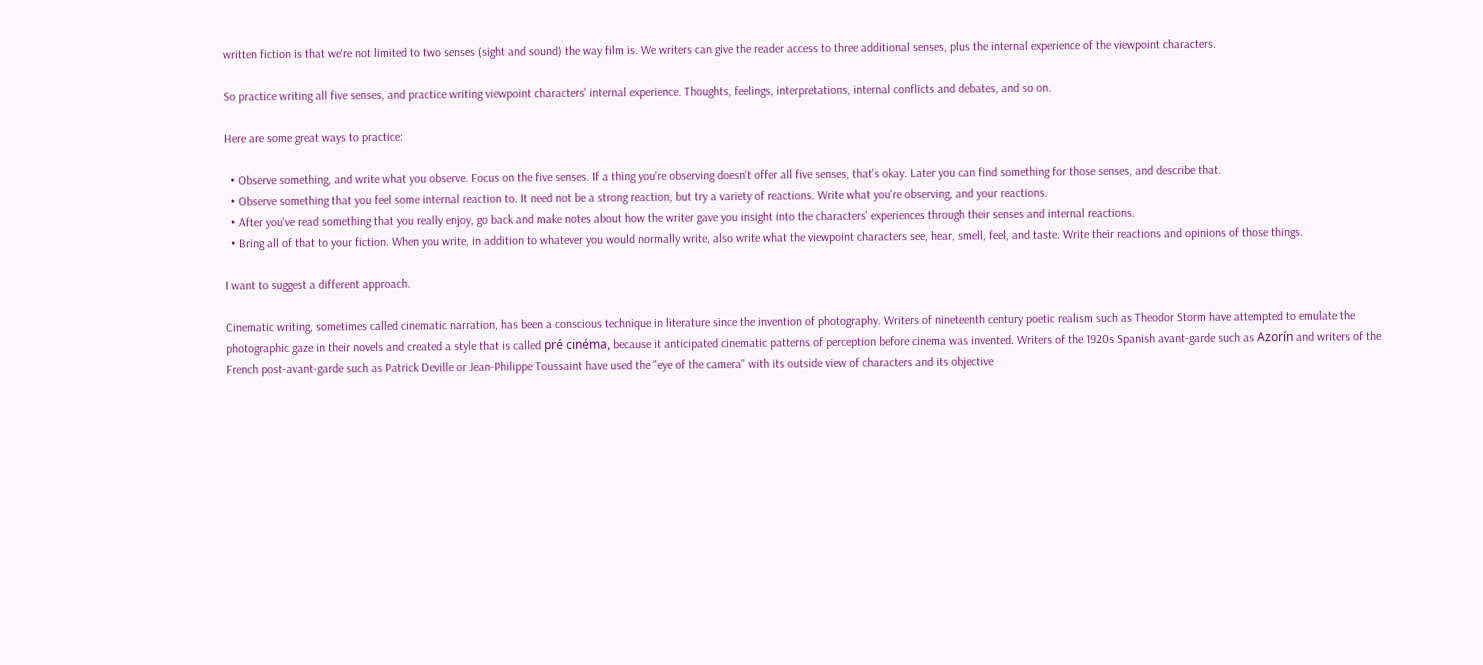written fiction is that we're not limited to two senses (sight and sound) the way film is. We writers can give the reader access to three additional senses, plus the internal experience of the viewpoint characters.

So practice writing all five senses, and practice writing viewpoint characters' internal experience. Thoughts, feelings, interpretations, internal conflicts and debates, and so on.

Here are some great ways to practice:

  • Observe something, and write what you observe. Focus on the five senses. If a thing you're observing doesn't offer all five senses, that's okay. Later you can find something for those senses, and describe that.
  • Observe something that you feel some internal reaction to. It need not be a strong reaction, but try a variety of reactions. Write what you're observing, and your reactions.
  • After you've read something that you really enjoy, go back and make notes about how the writer gave you insight into the characters' experiences through their senses and internal reactions.
  • Bring all of that to your fiction. When you write, in addition to whatever you would normally write, also write what the viewpoint characters see, hear, smell, feel, and taste. Write their reactions and opinions of those things.

I want to suggest a different approach.

Cinematic writing, sometimes called cinematic narration, has been a conscious technique in literature since the invention of photography. Writers of nineteenth century poetic realism such as Theodor Storm have attempted to emulate the photographic gaze in their novels and created a style that is called pré cinéma, because it anticipated cinematic patterns of perception before cinema was invented. Writers of the 1920s Spanish avant-garde such as Azorín and writers of the French post-avant-garde such as Patrick Deville or Jean-Philippe Toussaint have used the "eye of the camera" with its outside view of characters and its objective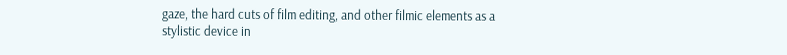gaze, the hard cuts of film editing, and other filmic elements as a stylistic device in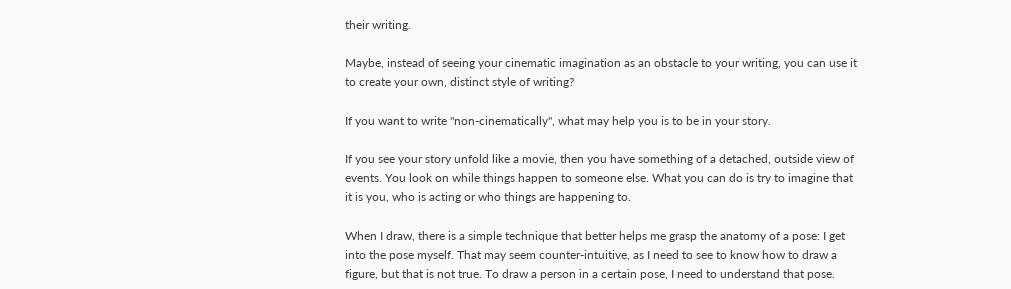their writing.

Maybe, instead of seeing your cinematic imagination as an obstacle to your writing, you can use it to create your own, distinct style of writing?

If you want to write "non-cinematically", what may help you is to be in your story.

If you see your story unfold like a movie, then you have something of a detached, outside view of events. You look on while things happen to someone else. What you can do is try to imagine that it is you, who is acting or who things are happening to.

When I draw, there is a simple technique that better helps me grasp the anatomy of a pose: I get into the pose myself. That may seem counter-intuitive, as I need to see to know how to draw a figure, but that is not true. To draw a person in a certain pose, I need to understand that pose.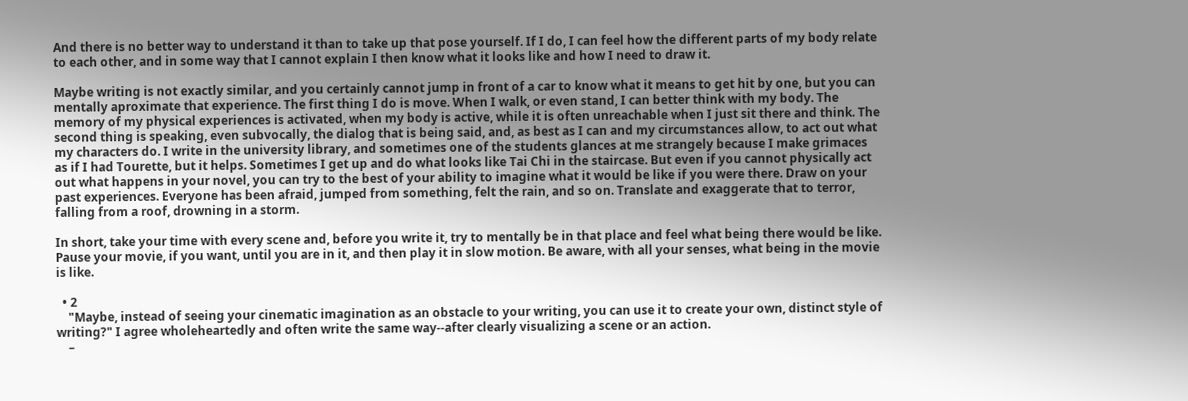And there is no better way to understand it than to take up that pose yourself. If I do, I can feel how the different parts of my body relate to each other, and in some way that I cannot explain I then know what it looks like and how I need to draw it.

Maybe writing is not exactly similar, and you certainly cannot jump in front of a car to know what it means to get hit by one, but you can mentally aproximate that experience. The first thing I do is move. When I walk, or even stand, I can better think with my body. The memory of my physical experiences is activated, when my body is active, while it is often unreachable when I just sit there and think. The second thing is speaking, even subvocally, the dialog that is being said, and, as best as I can and my circumstances allow, to act out what my characters do. I write in the university library, and sometimes one of the students glances at me strangely because I make grimaces as if I had Tourette, but it helps. Sometimes I get up and do what looks like Tai Chi in the staircase. But even if you cannot physically act out what happens in your novel, you can try to the best of your ability to imagine what it would be like if you were there. Draw on your past experiences. Everyone has been afraid, jumped from something, felt the rain, and so on. Translate and exaggerate that to terror, falling from a roof, drowning in a storm.

In short, take your time with every scene and, before you write it, try to mentally be in that place and feel what being there would be like. Pause your movie, if you want, until you are in it, and then play it in slow motion. Be aware, with all your senses, what being in the movie is like.

  • 2
    "Maybe, instead of seeing your cinematic imagination as an obstacle to your writing, you can use it to create your own, distinct style of writing?" I agree wholeheartedly and often write the same way--after clearly visualizing a scene or an action.
    –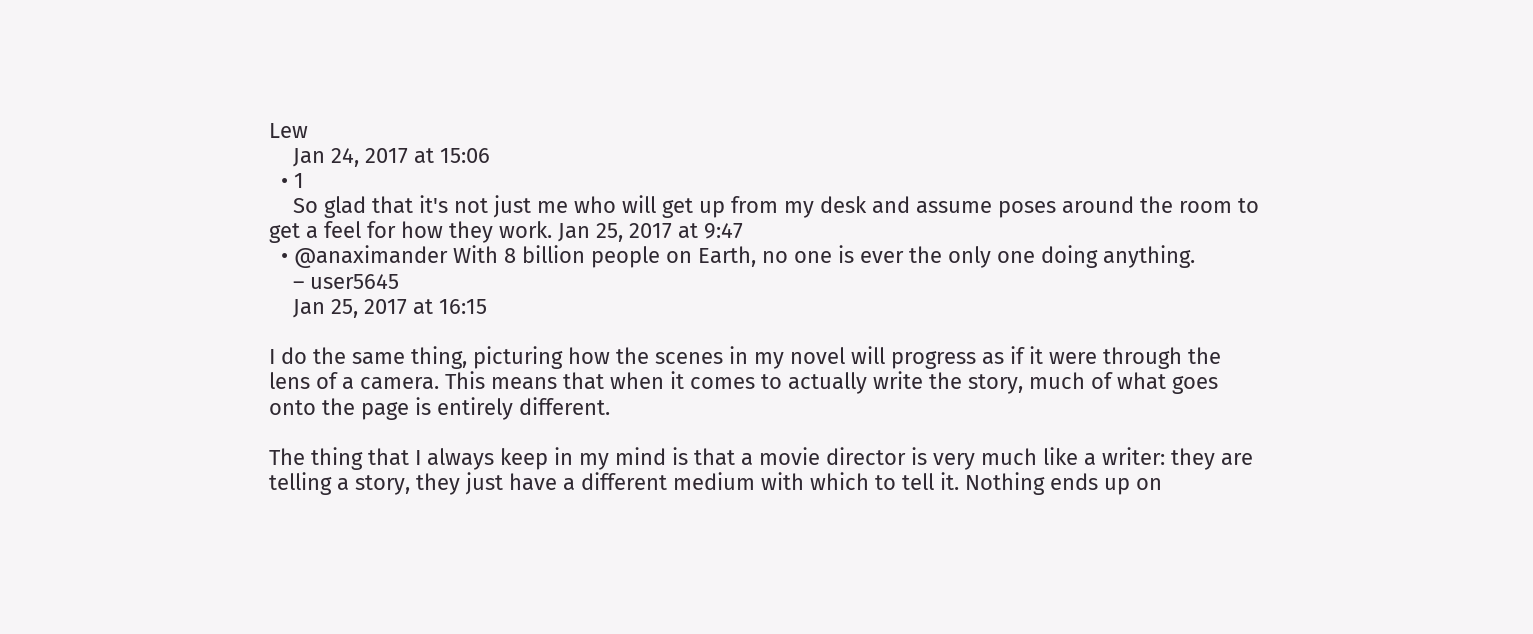Lew
    Jan 24, 2017 at 15:06
  • 1
    So glad that it's not just me who will get up from my desk and assume poses around the room to get a feel for how they work. Jan 25, 2017 at 9:47
  • @anaximander With 8 billion people on Earth, no one is ever the only one doing anything.
    – user5645
    Jan 25, 2017 at 16:15

I do the same thing, picturing how the scenes in my novel will progress as if it were through the lens of a camera. This means that when it comes to actually write the story, much of what goes onto the page is entirely different.

The thing that I always keep in my mind is that a movie director is very much like a writer: they are telling a story, they just have a different medium with which to tell it. Nothing ends up on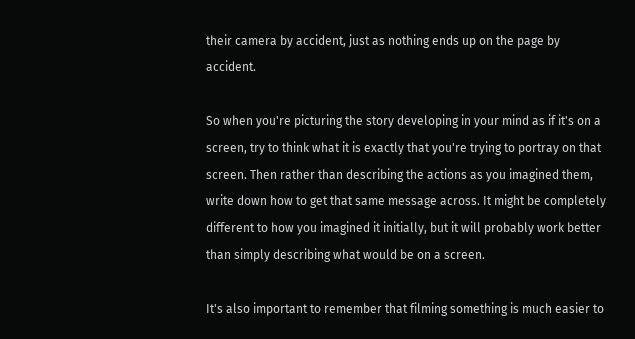their camera by accident, just as nothing ends up on the page by accident.

So when you're picturing the story developing in your mind as if it's on a screen, try to think what it is exactly that you're trying to portray on that screen. Then rather than describing the actions as you imagined them, write down how to get that same message across. It might be completely different to how you imagined it initially, but it will probably work better than simply describing what would be on a screen.

It's also important to remember that filming something is much easier to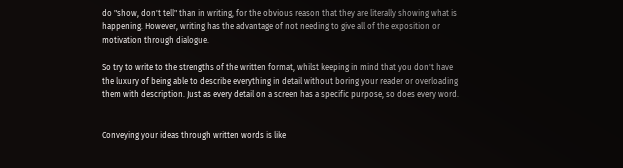do "show, don't tell" than in writing, for the obvious reason that they are literally showing what is happening. However, writing has the advantage of not needing to give all of the exposition or motivation through dialogue.

So try to write to the strengths of the written format, whilst keeping in mind that you don't have the luxury of being able to describe everything in detail without boring your reader or overloading them with description. Just as every detail on a screen has a specific purpose, so does every word.


Conveying your ideas through written words is like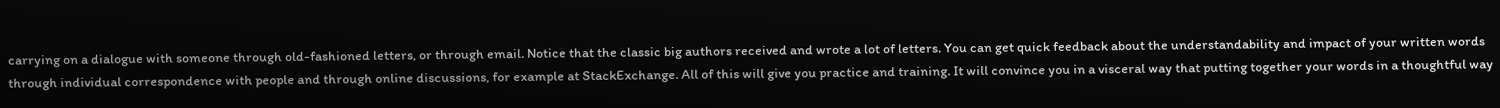carrying on a dialogue with someone through old-fashioned letters, or through email. Notice that the classic big authors received and wrote a lot of letters. You can get quick feedback about the understandability and impact of your written words through individual correspondence with people and through online discussions, for example at StackExchange. All of this will give you practice and training. It will convince you in a visceral way that putting together your words in a thoughtful way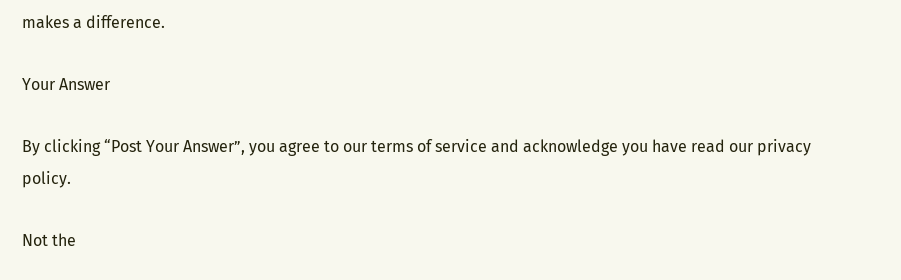makes a difference.

Your Answer

By clicking “Post Your Answer”, you agree to our terms of service and acknowledge you have read our privacy policy.

Not the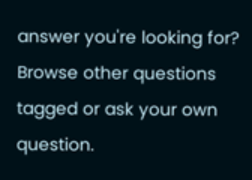answer you're looking for? Browse other questions tagged or ask your own question.